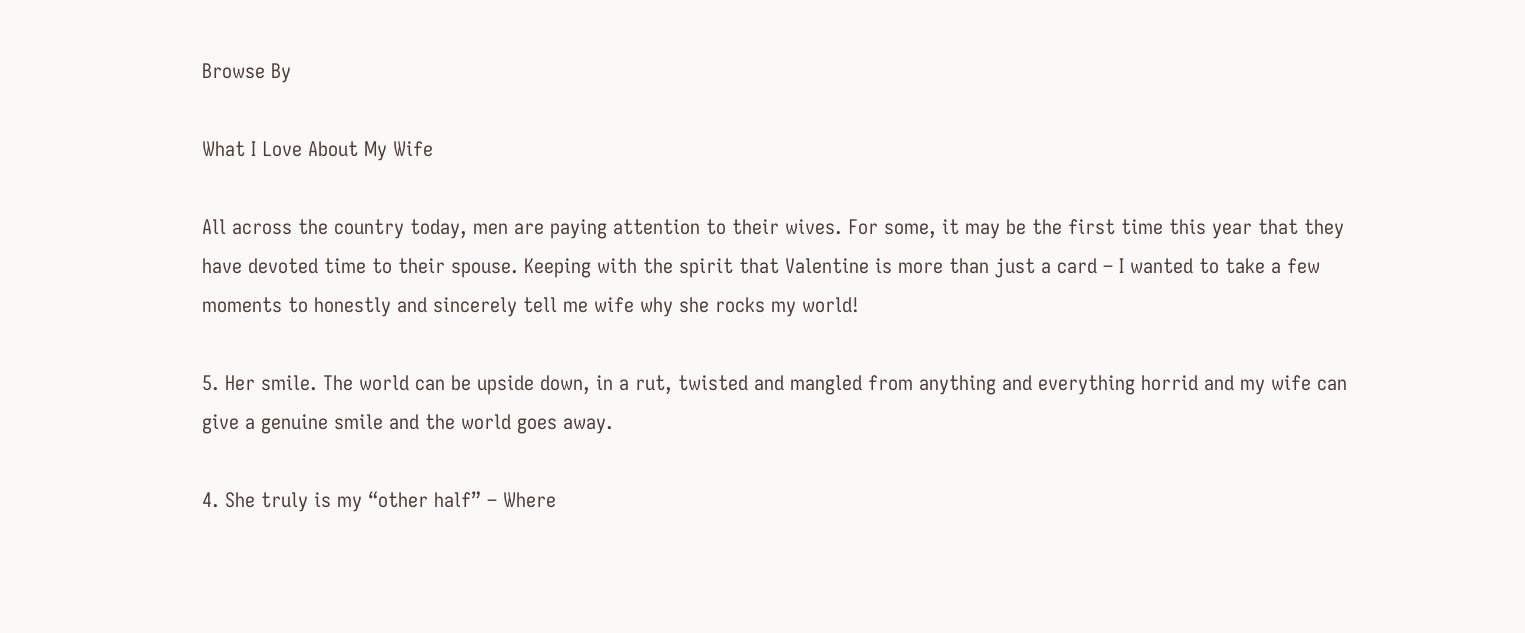Browse By

What I Love About My Wife

All across the country today, men are paying attention to their wives. For some, it may be the first time this year that they have devoted time to their spouse. Keeping with the spirit that Valentine is more than just a card – I wanted to take a few moments to honestly and sincerely tell me wife why she rocks my world!

5. Her smile. The world can be upside down, in a rut, twisted and mangled from anything and everything horrid and my wife can give a genuine smile and the world goes away.

4. She truly is my “other half” – Where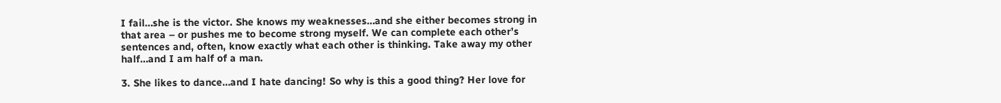I fail…she is the victor. She knows my weaknesses…and she either becomes strong in that area – or pushes me to become strong myself. We can complete each other’s sentences and, often, know exactly what each other is thinking. Take away my other half…and I am half of a man.

3. She likes to dance…and I hate dancing! So why is this a good thing? Her love for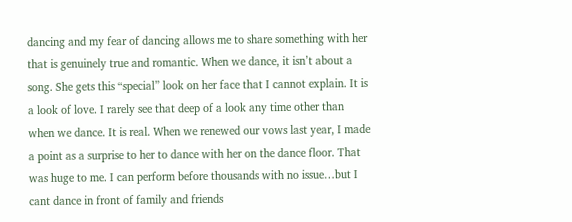dancing and my fear of dancing allows me to share something with her that is genuinely true and romantic. When we dance, it isn’t about a song. She gets this “special” look on her face that I cannot explain. It is a look of love. I rarely see that deep of a look any time other than when we dance. It is real. When we renewed our vows last year, I made a point as a surprise to her to dance with her on the dance floor. That was huge to me. I can perform before thousands with no issue…but I cant dance in front of family and friends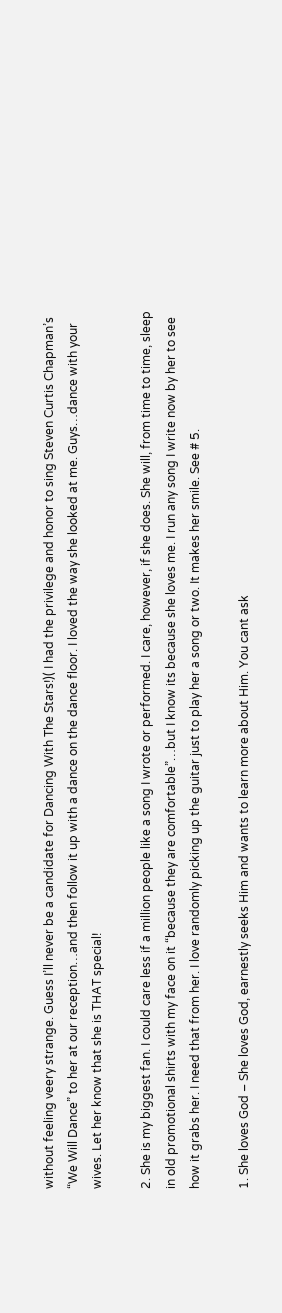without feeling veery strange. Guess I’ll never be a candidate for Dancing With The Stars!)( I had the privilege and honor to sing Steven Curtis Chapman’s “We Will Dance” to her at our reception…and then follow it up with a dance on the dance floor. I loved the way she looked at me. Guys…dance with your wives. Let her know that she is THAT special!

2. She is my biggest fan. I could care less if a million people like a song I wrote or performed. I care, however, if she does. She will, from time to time, sleep in old promotional shirts with my face on it “because they are comfortable”…but I know its because she loves me. I run any song I write now by her to see how it grabs her. I need that from her. I love randomly picking up the guitar just to play her a song or two. It makes her smile. See # 5.

1. She loves God – She loves God, earnestly seeks Him and wants to learn more about Him. You cant ask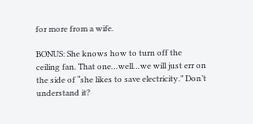for more from a wife.

BONUS: She knows how to turn off the ceiling fan. That one…well…we will just err on the side of “she likes to save electricity.” Don’t understand it?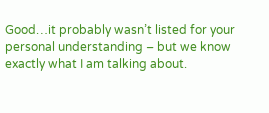Good…it probably wasn’t listed for your personal understanding – but we know exactly what I am talking about.